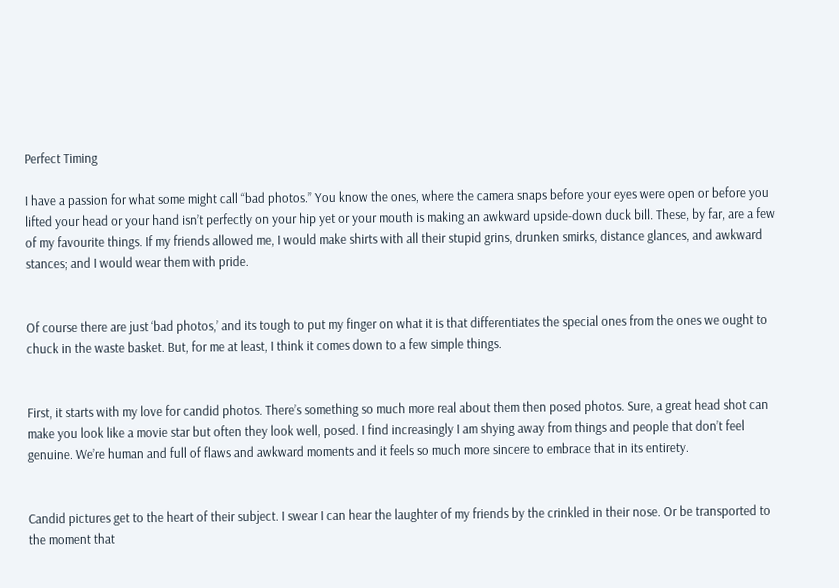Perfect Timing

I have a passion for what some might call “bad photos.” You know the ones, where the camera snaps before your eyes were open or before you lifted your head or your hand isn’t perfectly on your hip yet or your mouth is making an awkward upside-down duck bill. These, by far, are a few of my favourite things. If my friends allowed me, I would make shirts with all their stupid grins, drunken smirks, distance glances, and awkward stances; and I would wear them with pride.


Of course there are just ‘bad photos,’ and its tough to put my finger on what it is that differentiates the special ones from the ones we ought to chuck in the waste basket. But, for me at least, I think it comes down to a few simple things.


First, it starts with my love for candid photos. There’s something so much more real about them then posed photos. Sure, a great head shot can make you look like a movie star but often they look well, posed. I find increasingly I am shying away from things and people that don’t feel genuine. We’re human and full of flaws and awkward moments and it feels so much more sincere to embrace that in its entirety.


Candid pictures get to the heart of their subject. I swear I can hear the laughter of my friends by the crinkled in their nose. Or be transported to the moment that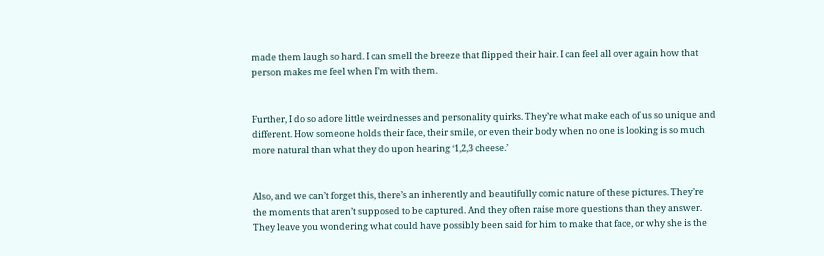made them laugh so hard. I can smell the breeze that flipped their hair. I can feel all over again how that person makes me feel when I’m with them.


Further, I do so adore little weirdnesses and personality quirks. They’re what make each of us so unique and different. How someone holds their face, their smile, or even their body when no one is looking is so much more natural than what they do upon hearing ‘1,2,3 cheese.’


Also, and we can’t forget this, there’s an inherently and beautifully comic nature of these pictures. They’re the moments that aren’t supposed to be captured. And they often raise more questions than they answer. They leave you wondering what could have possibly been said for him to make that face, or why she is the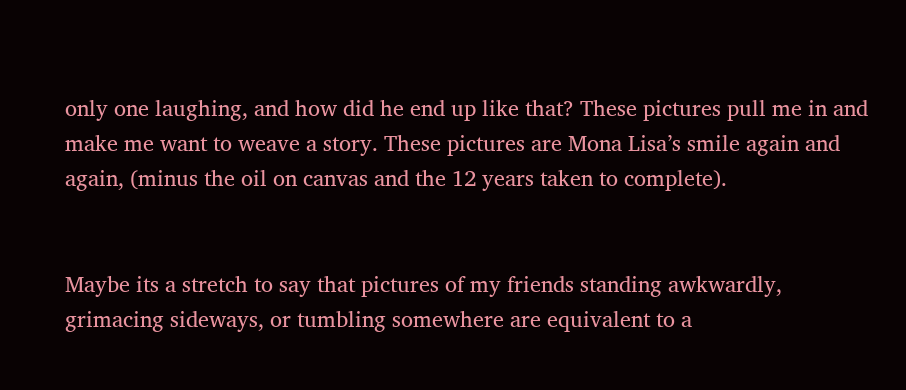only one laughing, and how did he end up like that? These pictures pull me in and make me want to weave a story. These pictures are Mona Lisa’s smile again and again, (minus the oil on canvas and the 12 years taken to complete).


Maybe its a stretch to say that pictures of my friends standing awkwardly, grimacing sideways, or tumbling somewhere are equivalent to a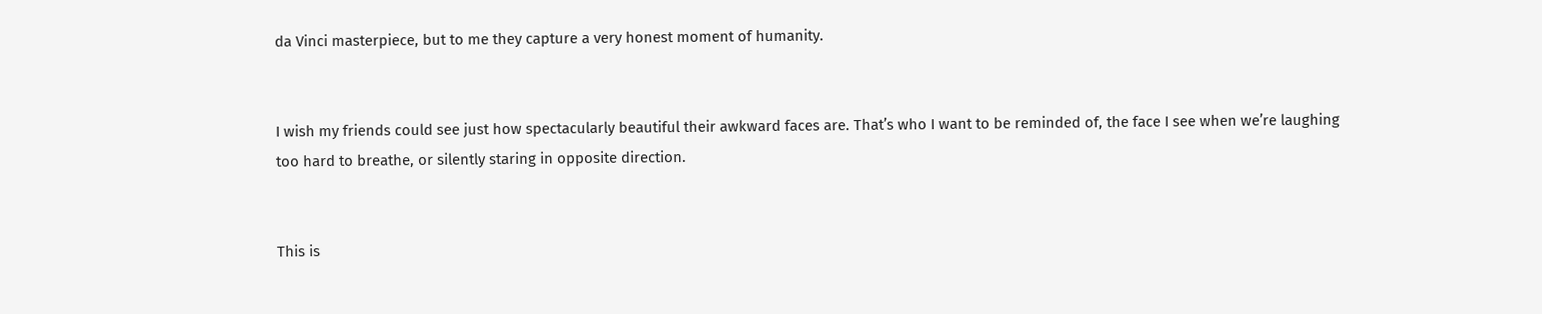da Vinci masterpiece, but to me they capture a very honest moment of humanity.


I wish my friends could see just how spectacularly beautiful their awkward faces are. That’s who I want to be reminded of, the face I see when we’re laughing too hard to breathe, or silently staring in opposite direction.


This is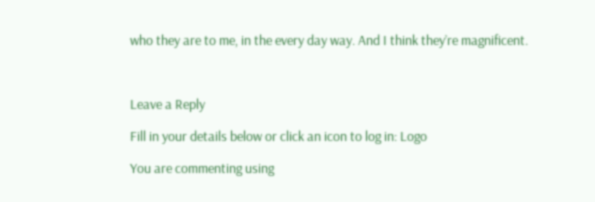who they are to me, in the every day way. And I think they’re magnificent.



Leave a Reply

Fill in your details below or click an icon to log in: Logo

You are commenting using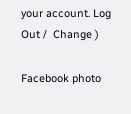your account. Log Out /  Change )

Facebook photo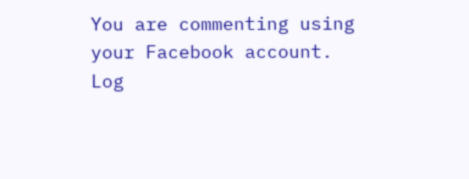You are commenting using your Facebook account. Log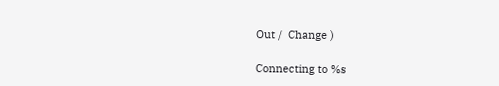Out /  Change )

Connecting to %s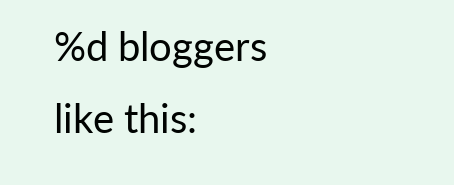%d bloggers like this: